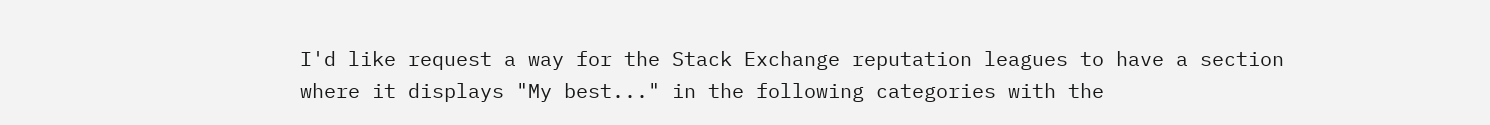I'd like request a way for the Stack Exchange reputation leagues to have a section where it displays "My best..." in the following categories with the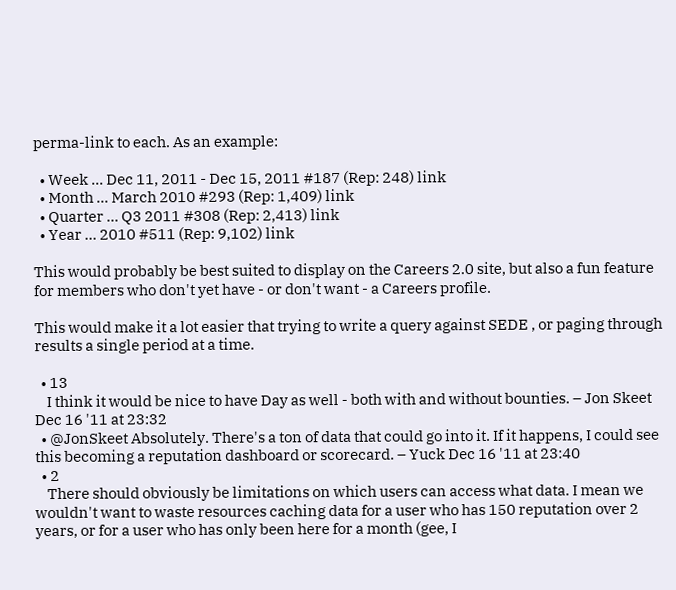perma-link to each. As an example:

  • Week ... Dec 11, 2011 - Dec 15, 2011 #187 (Rep: 248) link
  • Month ... March 2010 #293 (Rep: 1,409) link
  • Quarter ... Q3 2011 #308 (Rep: 2,413) link
  • Year ... 2010 #511 (Rep: 9,102) link

This would probably be best suited to display on the Careers 2.0 site, but also a fun feature for members who don't yet have - or don't want - a Careers profile.

This would make it a lot easier that trying to write a query against SEDE , or paging through results a single period at a time.

  • 13
    I think it would be nice to have Day as well - both with and without bounties. – Jon Skeet Dec 16 '11 at 23:32
  • @JonSkeet Absolutely. There's a ton of data that could go into it. If it happens, I could see this becoming a reputation dashboard or scorecard. – Yuck Dec 16 '11 at 23:40
  • 2
    There should obviously be limitations on which users can access what data. I mean we wouldn't want to waste resources caching data for a user who has 150 reputation over 2 years, or for a user who has only been here for a month (gee, I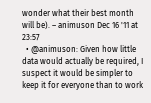wonder what their best month will be). – animuson Dec 16 '11 at 23:57
  • @animuson: Given how little data would actually be required, I suspect it would be simpler to keep it for everyone than to work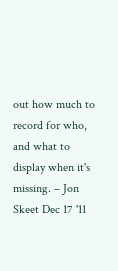out how much to record for who, and what to display when it's missing. – Jon Skeet Dec 17 '11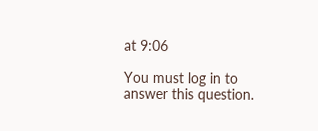at 9:06

You must log in to answer this question.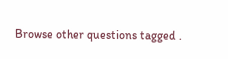Browse other questions tagged .